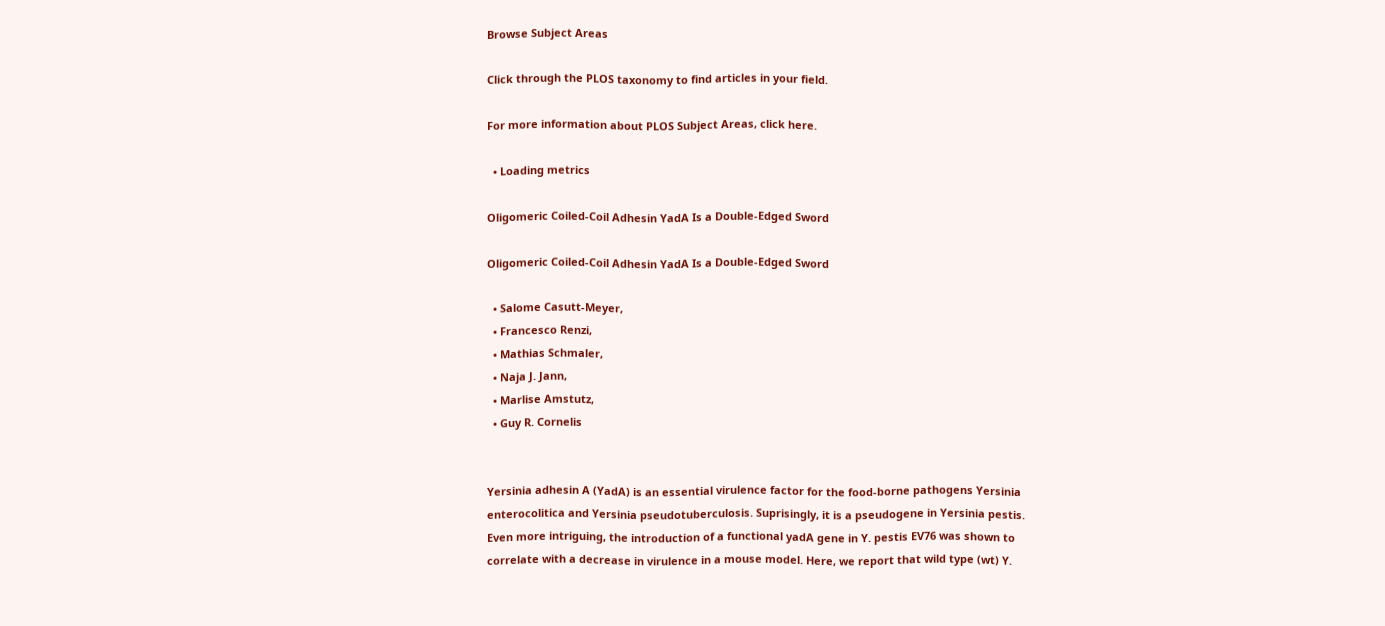Browse Subject Areas

Click through the PLOS taxonomy to find articles in your field.

For more information about PLOS Subject Areas, click here.

  • Loading metrics

Oligomeric Coiled-Coil Adhesin YadA Is a Double-Edged Sword

Oligomeric Coiled-Coil Adhesin YadA Is a Double-Edged Sword

  • Salome Casutt-Meyer,
  • Francesco Renzi,
  • Mathias Schmaler,
  • Naja J. Jann,
  • Marlise Amstutz,
  • Guy R. Cornelis


Yersinia adhesin A (YadA) is an essential virulence factor for the food-borne pathogens Yersinia enterocolitica and Yersinia pseudotuberculosis. Suprisingly, it is a pseudogene in Yersinia pestis. Even more intriguing, the introduction of a functional yadA gene in Y. pestis EV76 was shown to correlate with a decrease in virulence in a mouse model. Here, we report that wild type (wt) Y.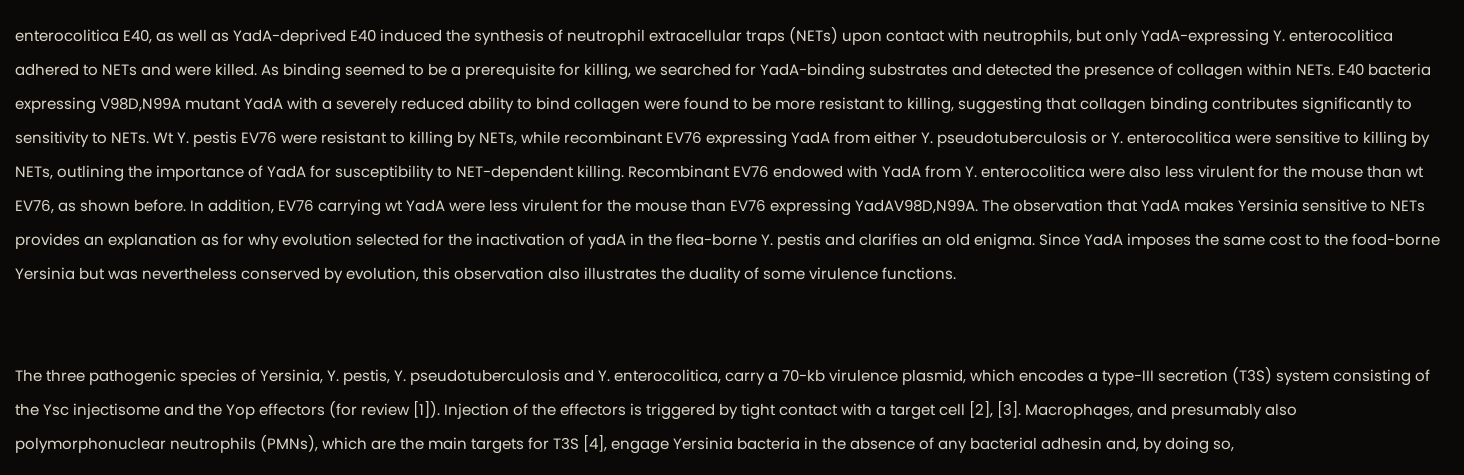enterocolitica E40, as well as YadA-deprived E40 induced the synthesis of neutrophil extracellular traps (NETs) upon contact with neutrophils, but only YadA-expressing Y. enterocolitica adhered to NETs and were killed. As binding seemed to be a prerequisite for killing, we searched for YadA-binding substrates and detected the presence of collagen within NETs. E40 bacteria expressing V98D,N99A mutant YadA with a severely reduced ability to bind collagen were found to be more resistant to killing, suggesting that collagen binding contributes significantly to sensitivity to NETs. Wt Y. pestis EV76 were resistant to killing by NETs, while recombinant EV76 expressing YadA from either Y. pseudotuberculosis or Y. enterocolitica were sensitive to killing by NETs, outlining the importance of YadA for susceptibility to NET-dependent killing. Recombinant EV76 endowed with YadA from Y. enterocolitica were also less virulent for the mouse than wt EV76, as shown before. In addition, EV76 carrying wt YadA were less virulent for the mouse than EV76 expressing YadAV98D,N99A. The observation that YadA makes Yersinia sensitive to NETs provides an explanation as for why evolution selected for the inactivation of yadA in the flea-borne Y. pestis and clarifies an old enigma. Since YadA imposes the same cost to the food-borne Yersinia but was nevertheless conserved by evolution, this observation also illustrates the duality of some virulence functions.


The three pathogenic species of Yersinia, Y. pestis, Y. pseudotuberculosis and Y. enterocolitica, carry a 70-kb virulence plasmid, which encodes a type-III secretion (T3S) system consisting of the Ysc injectisome and the Yop effectors (for review [1]). Injection of the effectors is triggered by tight contact with a target cell [2], [3]. Macrophages, and presumably also polymorphonuclear neutrophils (PMNs), which are the main targets for T3S [4], engage Yersinia bacteria in the absence of any bacterial adhesin and, by doing so,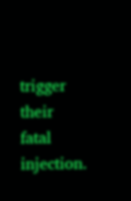trigger their fatal injection.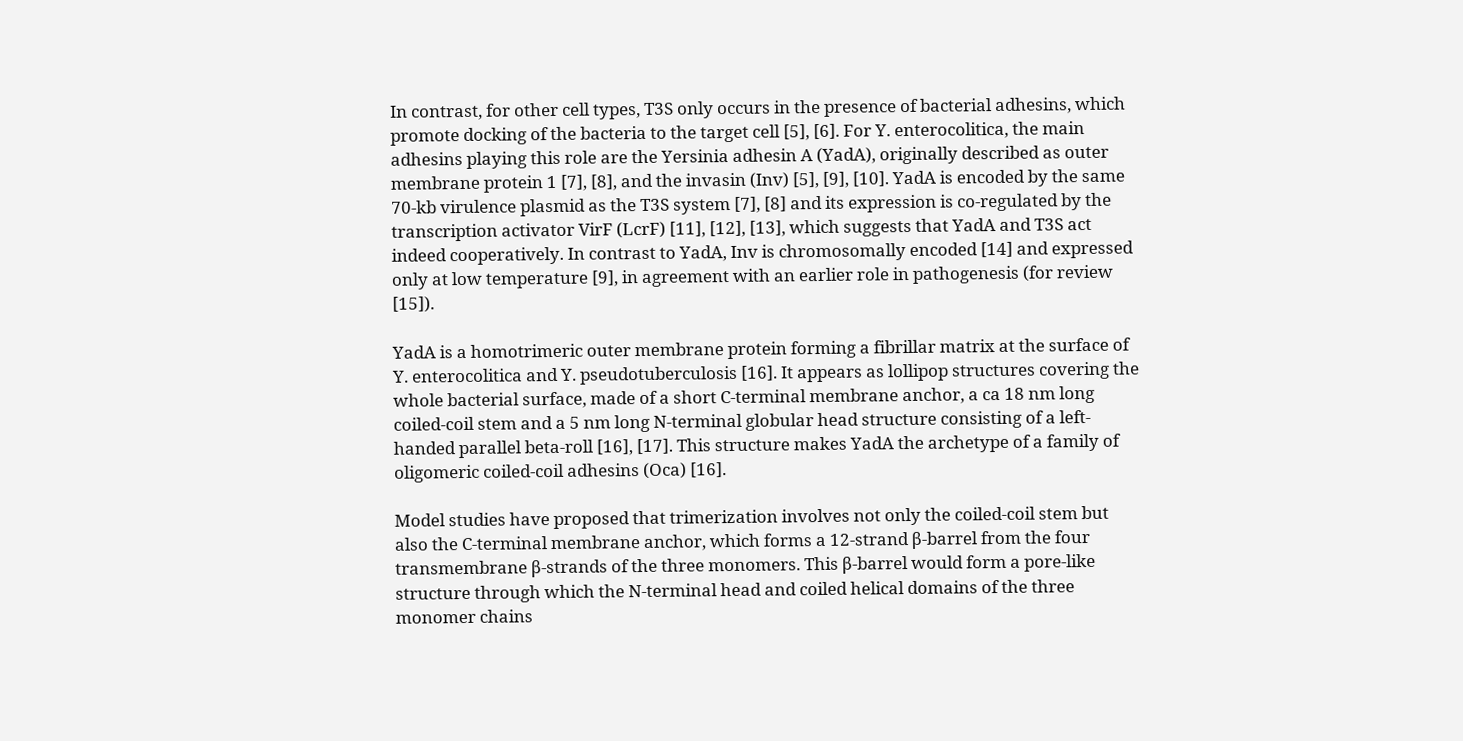In contrast, for other cell types, T3S only occurs in the presence of bacterial adhesins, which promote docking of the bacteria to the target cell [5], [6]. For Y. enterocolitica, the main adhesins playing this role are the Yersinia adhesin A (YadA), originally described as outer membrane protein 1 [7], [8], and the invasin (Inv) [5], [9], [10]. YadA is encoded by the same 70-kb virulence plasmid as the T3S system [7], [8] and its expression is co-regulated by the transcription activator VirF (LcrF) [11], [12], [13], which suggests that YadA and T3S act indeed cooperatively. In contrast to YadA, Inv is chromosomally encoded [14] and expressed only at low temperature [9], in agreement with an earlier role in pathogenesis (for review [15]).

YadA is a homotrimeric outer membrane protein forming a fibrillar matrix at the surface of Y. enterocolitica and Y. pseudotuberculosis [16]. It appears as lollipop structures covering the whole bacterial surface, made of a short C-terminal membrane anchor, a ca 18 nm long coiled-coil stem and a 5 nm long N-terminal globular head structure consisting of a left-handed parallel beta-roll [16], [17]. This structure makes YadA the archetype of a family of oligomeric coiled-coil adhesins (Oca) [16].

Model studies have proposed that trimerization involves not only the coiled-coil stem but also the C-terminal membrane anchor, which forms a 12-strand β-barrel from the four transmembrane β-strands of the three monomers. This β-barrel would form a pore-like structure through which the N-terminal head and coiled helical domains of the three monomer chains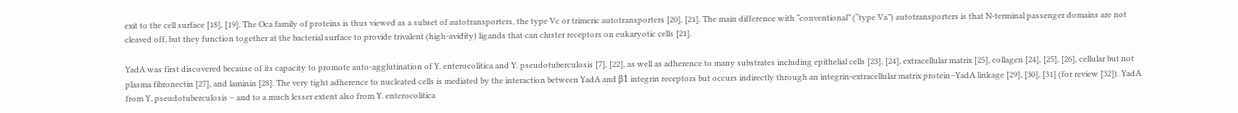exit to the cell surface [18], [19]. The Oca family of proteins is thus viewed as a subset of autotransporters, the type Vc or trimeric autotransporters [20], [21]. The main difference with “conventional” (“type Va”) autotransporters is that N-terminal passenger domains are not cleaved off, but they function together at the bacterial surface to provide trivalent (high-avidity) ligands that can cluster receptors on eukaryotic cells [21].

YadA was first discovered because of its capacity to promote auto-agglutination of Y. enterocolitica and Y. pseudotuberculosis [7], [22], as well as adherence to many substrates including epithelial cells [23], [24], extracellular matrix [25], collagen [24], [25], [26], cellular but not plasma fibronectin [27], and laminin [28]. The very tight adherence to nucleated cells is mediated by the interaction between YadA and β1 integrin receptors but occurs indirectly through an integrin-extracellular matrix protein–YadA linkage [29], [30], [31] (for review [32]). YadA from Y. pseudotuberculosis – and to a much lesser extent also from Y. enterocolitica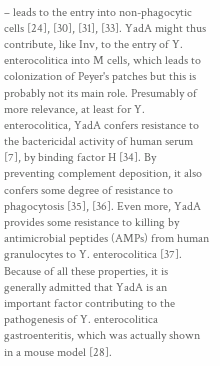– leads to the entry into non-phagocytic cells [24], [30], [31], [33]. YadA might thus contribute, like Inv, to the entry of Y. enterocolitica into M cells, which leads to colonization of Peyer's patches but this is probably not its main role. Presumably of more relevance, at least for Y. enterocolitica, YadA confers resistance to the bactericidal activity of human serum [7], by binding factor H [34]. By preventing complement deposition, it also confers some degree of resistance to phagocytosis [35], [36]. Even more, YadA provides some resistance to killing by antimicrobial peptides (AMPs) from human granulocytes to Y. enterocolitica [37]. Because of all these properties, it is generally admitted that YadA is an important factor contributing to the pathogenesis of Y. enterocolitica gastroenteritis, which was actually shown in a mouse model [28].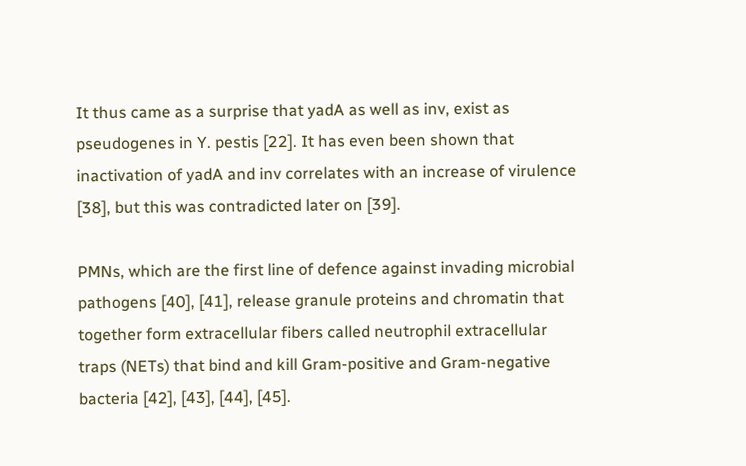It thus came as a surprise that yadA as well as inv, exist as pseudogenes in Y. pestis [22]. It has even been shown that inactivation of yadA and inv correlates with an increase of virulence [38], but this was contradicted later on [39].

PMNs, which are the first line of defence against invading microbial pathogens [40], [41], release granule proteins and chromatin that together form extracellular fibers called neutrophil extracellular traps (NETs) that bind and kill Gram-positive and Gram-negative bacteria [42], [43], [44], [45].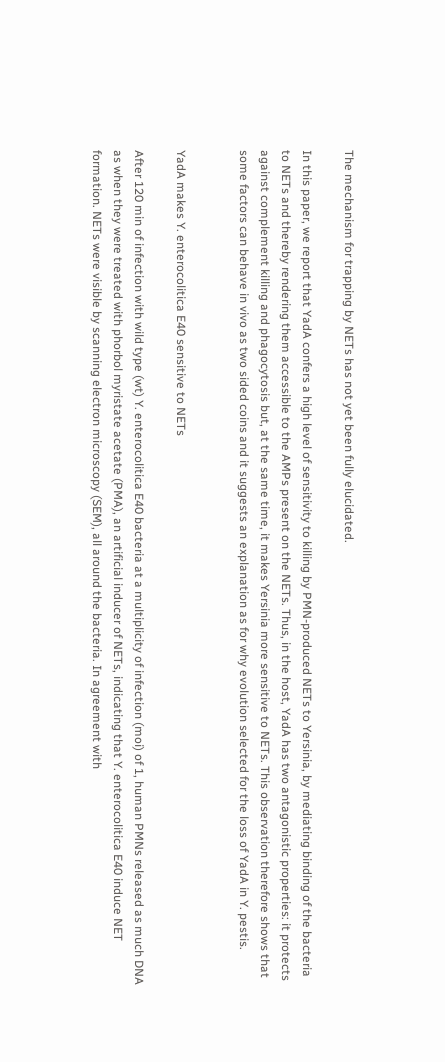The mechanism for trapping by NETs has not yet been fully elucidated.

In this paper, we report that YadA confers a high level of sensitivity to killing by PMN-produced NETs to Yersinia, by mediating binding of the bacteria to NETs and thereby rendering them accessible to the AMPs present on the NETs. Thus, in the host, YadA has two antagonistic properties: it protects against complement killing and phagocytosis but, at the same time, it makes Yersinia more sensitive to NETs. This observation therefore shows that some factors can behave in vivo as two sided coins and it suggests an explanation as for why evolution selected for the loss of YadA in Y. pestis.


YadA makes Y. enterocolitica E40 sensitive to NETs

After 120 min of infection with wild type (wt) Y. enterocolitica E40 bacteria at a multiplicity of infection (moi) of 1, human PMNs released as much DNA as when they were treated with phorbol myristate acetate (PMA), an artificial inducer of NETs, indicating that Y. enterocolitica E40 induce NET formation. NETs were visible by scanning electron microscopy (SEM), all around the bacteria. In agreement with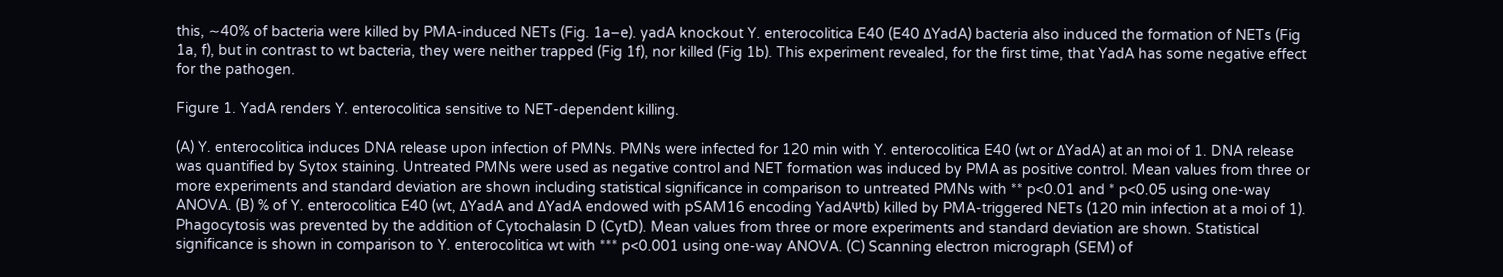this, ∼40% of bacteria were killed by PMA-induced NETs (Fig. 1a–e). yadA knockout Y. enterocolitica E40 (E40 ΔYadA) bacteria also induced the formation of NETs (Fig 1a, f), but in contrast to wt bacteria, they were neither trapped (Fig 1f), nor killed (Fig 1b). This experiment revealed, for the first time, that YadA has some negative effect for the pathogen.

Figure 1. YadA renders Y. enterocolitica sensitive to NET-dependent killing.

(A) Y. enterocolitica induces DNA release upon infection of PMNs. PMNs were infected for 120 min with Y. enterocolitica E40 (wt or ΔYadA) at an moi of 1. DNA release was quantified by Sytox staining. Untreated PMNs were used as negative control and NET formation was induced by PMA as positive control. Mean values from three or more experiments and standard deviation are shown including statistical significance in comparison to untreated PMNs with ** p<0.01 and * p<0.05 using one-way ANOVA. (B) % of Y. enterocolitica E40 (wt, ΔYadA and ΔYadA endowed with pSAM16 encoding YadAΨtb) killed by PMA-triggered NETs (120 min infection at a moi of 1). Phagocytosis was prevented by the addition of Cytochalasin D (CytD). Mean values from three or more experiments and standard deviation are shown. Statistical significance is shown in comparison to Y. enterocolitica wt with *** p<0.001 using one-way ANOVA. (C) Scanning electron micrograph (SEM) of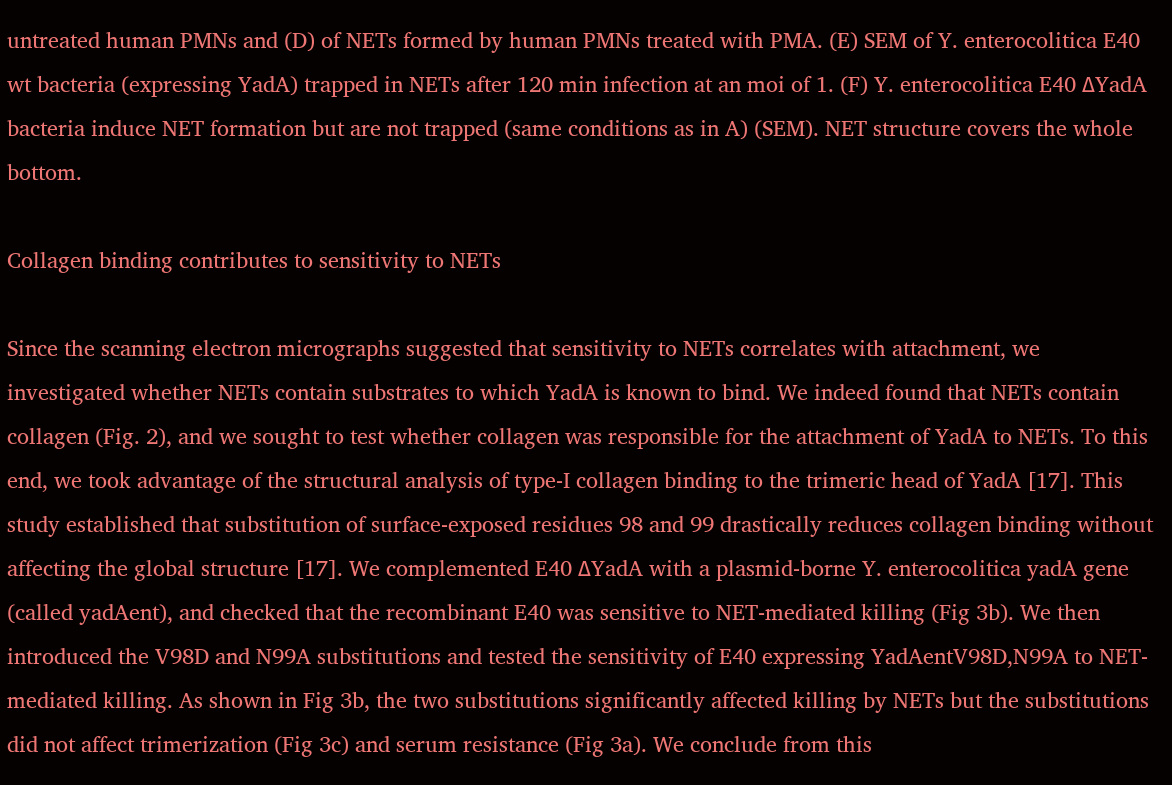untreated human PMNs and (D) of NETs formed by human PMNs treated with PMA. (E) SEM of Y. enterocolitica E40 wt bacteria (expressing YadA) trapped in NETs after 120 min infection at an moi of 1. (F) Y. enterocolitica E40 ΔYadA bacteria induce NET formation but are not trapped (same conditions as in A) (SEM). NET structure covers the whole bottom.

Collagen binding contributes to sensitivity to NETs

Since the scanning electron micrographs suggested that sensitivity to NETs correlates with attachment, we investigated whether NETs contain substrates to which YadA is known to bind. We indeed found that NETs contain collagen (Fig. 2), and we sought to test whether collagen was responsible for the attachment of YadA to NETs. To this end, we took advantage of the structural analysis of type-I collagen binding to the trimeric head of YadA [17]. This study established that substitution of surface-exposed residues 98 and 99 drastically reduces collagen binding without affecting the global structure [17]. We complemented E40 ΔYadA with a plasmid-borne Y. enterocolitica yadA gene (called yadAent), and checked that the recombinant E40 was sensitive to NET-mediated killing (Fig 3b). We then introduced the V98D and N99A substitutions and tested the sensitivity of E40 expressing YadAentV98D,N99A to NET-mediated killing. As shown in Fig 3b, the two substitutions significantly affected killing by NETs but the substitutions did not affect trimerization (Fig 3c) and serum resistance (Fig 3a). We conclude from this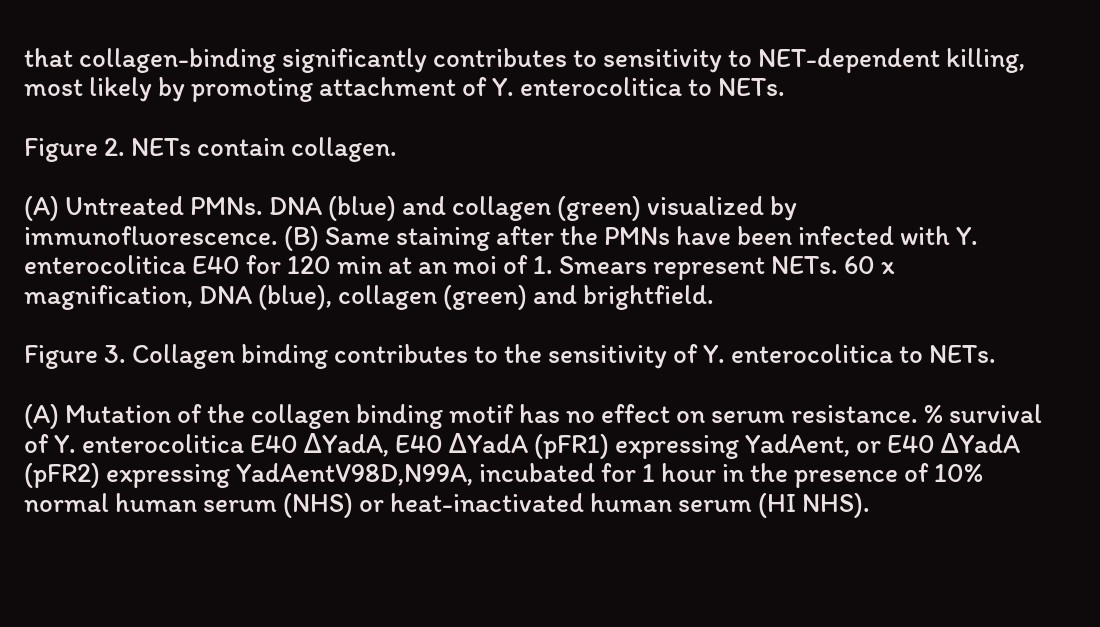that collagen-binding significantly contributes to sensitivity to NET-dependent killing, most likely by promoting attachment of Y. enterocolitica to NETs.

Figure 2. NETs contain collagen.

(A) Untreated PMNs. DNA (blue) and collagen (green) visualized by immunofluorescence. (B) Same staining after the PMNs have been infected with Y. enterocolitica E40 for 120 min at an moi of 1. Smears represent NETs. 60 x magnification, DNA (blue), collagen (green) and brightfield.

Figure 3. Collagen binding contributes to the sensitivity of Y. enterocolitica to NETs.

(A) Mutation of the collagen binding motif has no effect on serum resistance. % survival of Y. enterocolitica E40 ΔYadA, E40 ΔYadA (pFR1) expressing YadAent, or E40 ΔYadA (pFR2) expressing YadAentV98D,N99A, incubated for 1 hour in the presence of 10% normal human serum (NHS) or heat-inactivated human serum (HI NHS).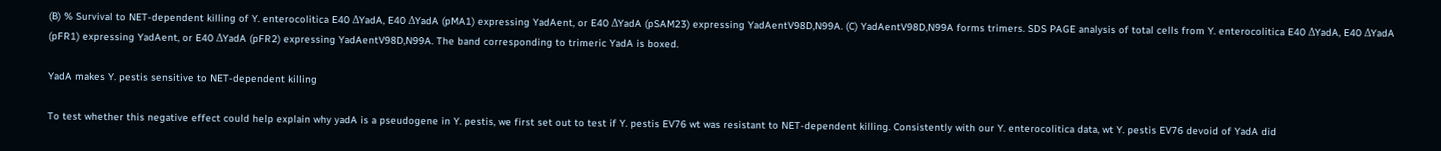(B) % Survival to NET-dependent killing of Y. enterocolitica E40 ΔYadA, E40 ΔYadA (pMA1) expressing YadAent, or E40 ΔYadA (pSAM23) expressing YadAentV98D,N99A. (C) YadAentV98D,N99A forms trimers. SDS PAGE analysis of total cells from Y. enterocolitica E40 ΔYadA, E40 ΔYadA (pFR1) expressing YadAent, or E40 ΔYadA (pFR2) expressing YadAentV98D,N99A. The band corresponding to trimeric YadA is boxed.

YadA makes Y. pestis sensitive to NET-dependent killing

To test whether this negative effect could help explain why yadA is a pseudogene in Y. pestis, we first set out to test if Y. pestis EV76 wt was resistant to NET-dependent killing. Consistently with our Y. enterocolitica data, wt Y. pestis EV76 devoid of YadA did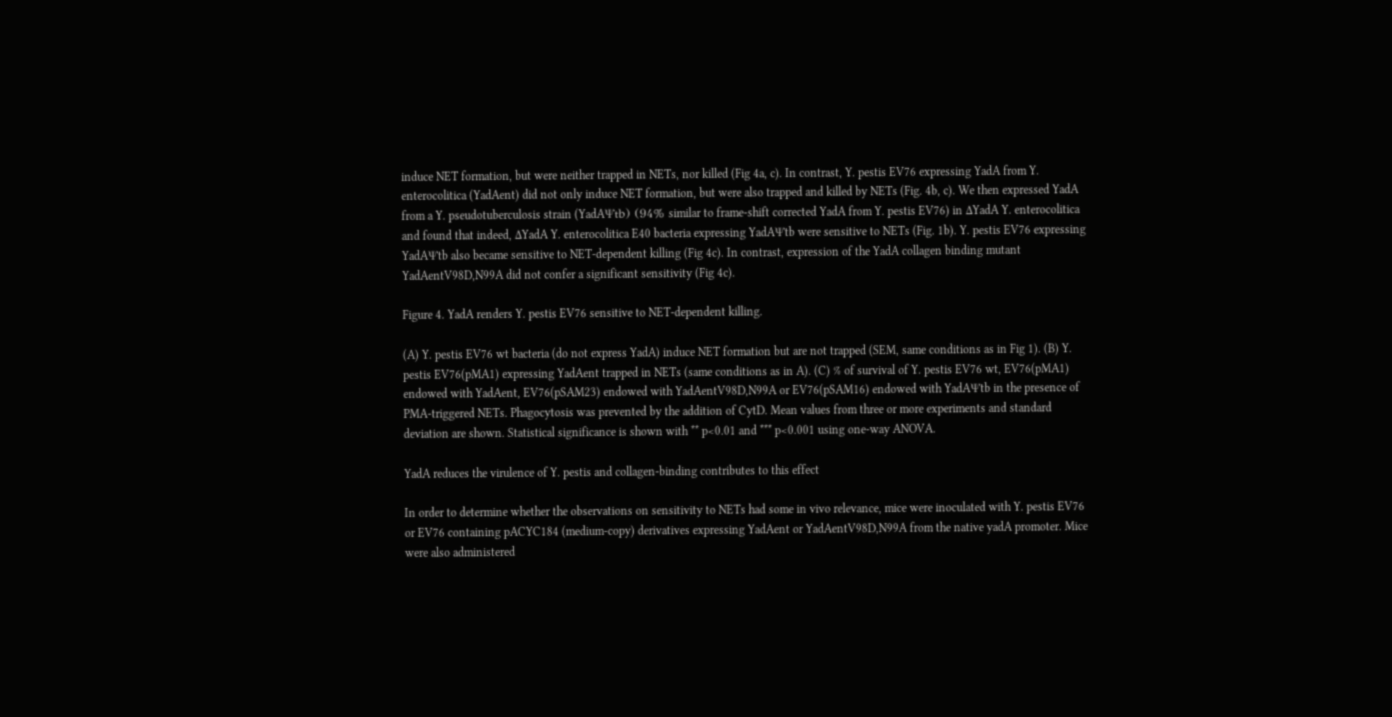induce NET formation, but were neither trapped in NETs, nor killed (Fig 4a, c). In contrast, Y. pestis EV76 expressing YadA from Y. enterocolitica (YadAent) did not only induce NET formation, but were also trapped and killed by NETs (Fig. 4b, c). We then expressed YadA from a Y. pseudotuberculosis strain (YadAΨtb) (94% similar to frame-shift corrected YadA from Y. pestis EV76) in ΔYadA Y. enterocolitica and found that indeed, ΔYadA Y. enterocolitica E40 bacteria expressing YadAΨtb were sensitive to NETs (Fig. 1b). Y. pestis EV76 expressing YadAΨtb also became sensitive to NET-dependent killing (Fig 4c). In contrast, expression of the YadA collagen binding mutant YadAentV98D,N99A did not confer a significant sensitivity (Fig 4c).

Figure 4. YadA renders Y. pestis EV76 sensitive to NET-dependent killing.

(A) Y. pestis EV76 wt bacteria (do not express YadA) induce NET formation but are not trapped (SEM, same conditions as in Fig 1). (B) Y. pestis EV76(pMA1) expressing YadAent trapped in NETs (same conditions as in A). (C) % of survival of Y. pestis EV76 wt, EV76(pMA1) endowed with YadAent, EV76(pSAM23) endowed with YadAentV98D,N99A or EV76(pSAM16) endowed with YadAΨtb in the presence of PMA-triggered NETs. Phagocytosis was prevented by the addition of CytD. Mean values from three or more experiments and standard deviation are shown. Statistical significance is shown with ** p<0.01 and *** p<0.001 using one-way ANOVA.

YadA reduces the virulence of Y. pestis and collagen-binding contributes to this effect

In order to determine whether the observations on sensitivity to NETs had some in vivo relevance, mice were inoculated with Y. pestis EV76 or EV76 containing pACYC184 (medium-copy) derivatives expressing YadAent or YadAentV98D,N99A from the native yadA promoter. Mice were also administered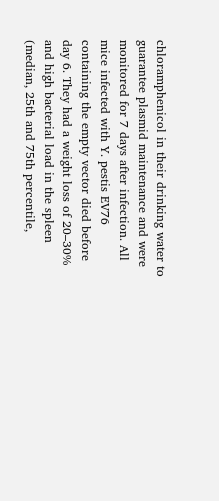chloramphenicol in their drinking water to guarantee plasmid maintenance and were monitored for 7 days after infection. All mice infected with Y. pestis EV76 containing the empty vector died before day 6. They had a weight loss of 20–30% and high bacterial load in the spleen (median, 25th and 75th percentile,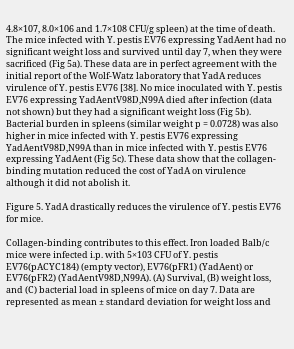4.8×107, 8.0×106 and 1.7×108 CFU/g spleen) at the time of death. The mice infected with Y. pestis EV76 expressing YadAent had no significant weight loss and survived until day 7, when they were sacrificed (Fig 5a). These data are in perfect agreement with the initial report of the Wolf-Watz laboratory that YadA reduces virulence of Y. pestis EV76 [38]. No mice inoculated with Y. pestis EV76 expressing YadAentV98D,N99A died after infection (data not shown) but they had a significant weight loss (Fig 5b). Bacterial burden in spleens (similar weight p = 0.0728) was also higher in mice infected with Y. pestis EV76 expressing YadAentV98D,N99A than in mice infected with Y. pestis EV76 expressing YadAent (Fig 5c). These data show that the collagen-binding mutation reduced the cost of YadA on virulence although it did not abolish it.

Figure 5. YadA drastically reduces the virulence of Y. pestis EV76 for mice.

Collagen-binding contributes to this effect. Iron loaded Balb/c mice were infected i.p. with 5×103 CFU of Y. pestis EV76(pACYC184) (empty vector), EV76(pFR1) (YadAent) or EV76(pFR2) (YadAentV98D,N99A). (A) Survival, (B) weight loss, and (C) bacterial load in spleens of mice on day 7. Data are represented as mean ± standard deviation for weight loss and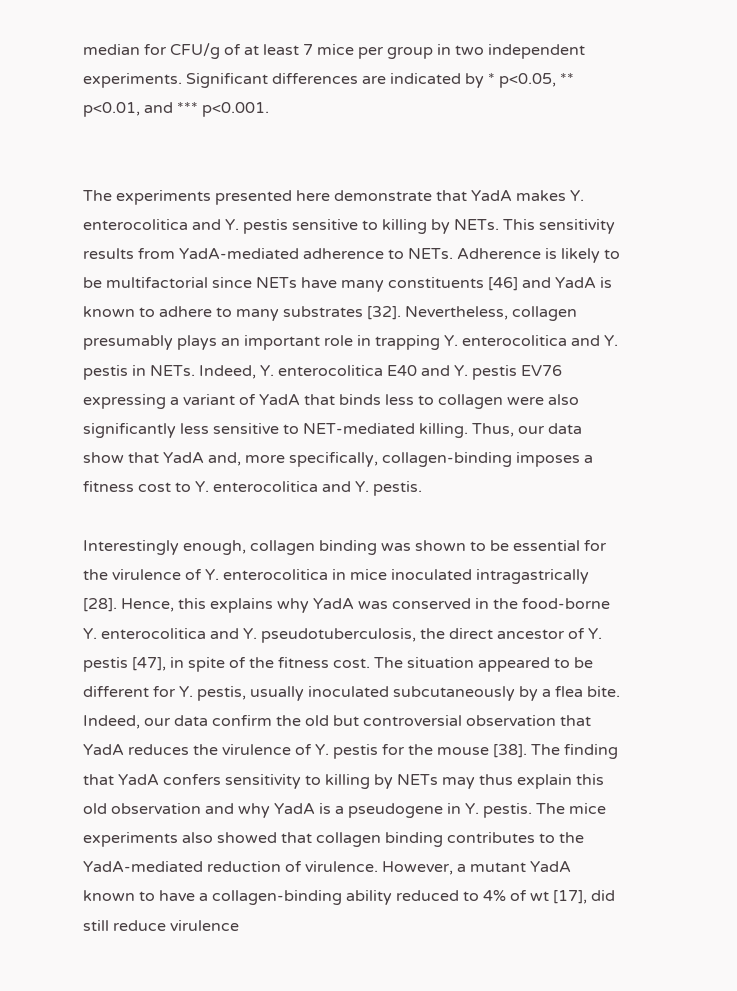median for CFU/g of at least 7 mice per group in two independent experiments. Significant differences are indicated by * p<0.05, ** p<0.01, and *** p<0.001.


The experiments presented here demonstrate that YadA makes Y. enterocolitica and Y. pestis sensitive to killing by NETs. This sensitivity results from YadA-mediated adherence to NETs. Adherence is likely to be multifactorial since NETs have many constituents [46] and YadA is known to adhere to many substrates [32]. Nevertheless, collagen presumably plays an important role in trapping Y. enterocolitica and Y. pestis in NETs. Indeed, Y. enterocolitica E40 and Y. pestis EV76 expressing a variant of YadA that binds less to collagen were also significantly less sensitive to NET-mediated killing. Thus, our data show that YadA and, more specifically, collagen-binding imposes a fitness cost to Y. enterocolitica and Y. pestis.

Interestingly enough, collagen binding was shown to be essential for the virulence of Y. enterocolitica in mice inoculated intragastrically [28]. Hence, this explains why YadA was conserved in the food-borne Y. enterocolitica and Y. pseudotuberculosis, the direct ancestor of Y. pestis [47], in spite of the fitness cost. The situation appeared to be different for Y. pestis, usually inoculated subcutaneously by a flea bite. Indeed, our data confirm the old but controversial observation that YadA reduces the virulence of Y. pestis for the mouse [38]. The finding that YadA confers sensitivity to killing by NETs may thus explain this old observation and why YadA is a pseudogene in Y. pestis. The mice experiments also showed that collagen binding contributes to the YadA-mediated reduction of virulence. However, a mutant YadA known to have a collagen-binding ability reduced to 4% of wt [17], did still reduce virulence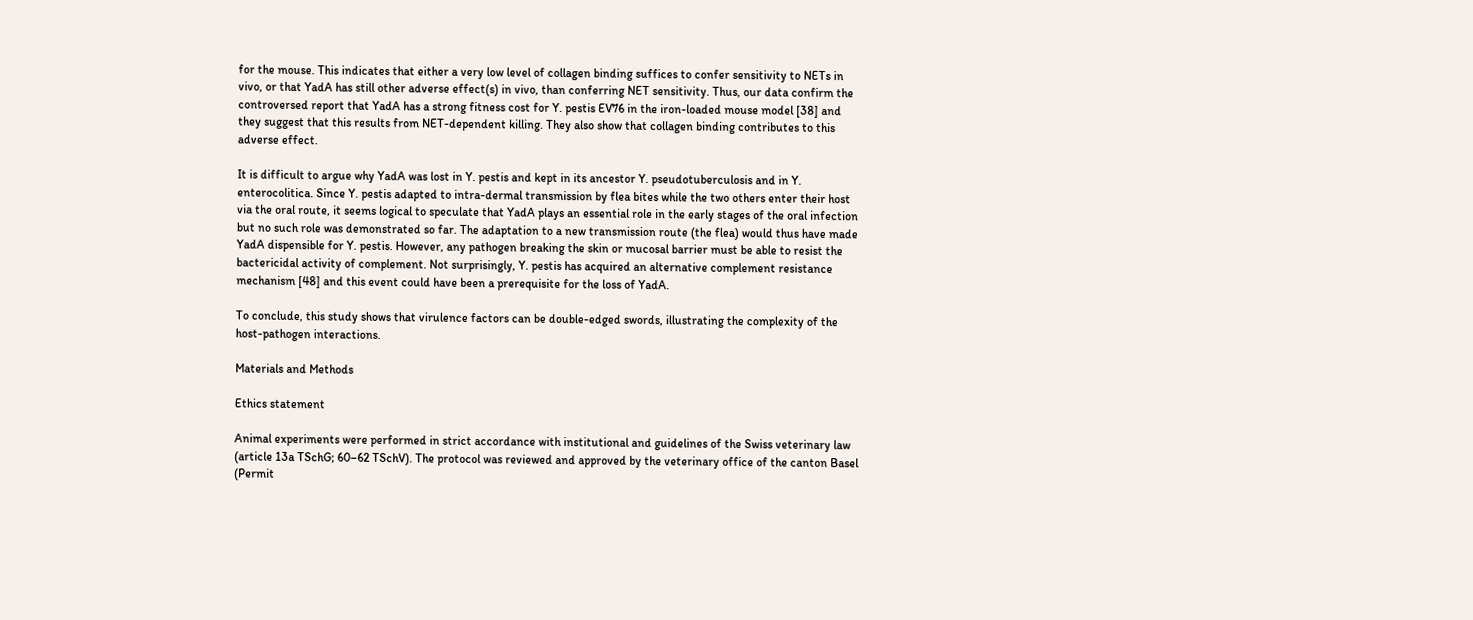for the mouse. This indicates that either a very low level of collagen binding suffices to confer sensitivity to NETs in vivo, or that YadA has still other adverse effect(s) in vivo, than conferring NET sensitivity. Thus, our data confirm the controversed report that YadA has a strong fitness cost for Y. pestis EV76 in the iron-loaded mouse model [38] and they suggest that this results from NET-dependent killing. They also show that collagen binding contributes to this adverse effect.

It is difficult to argue why YadA was lost in Y. pestis and kept in its ancestor Y. pseudotuberculosis and in Y. enterocolitica. Since Y. pestis adapted to intra-dermal transmission by flea bites while the two others enter their host via the oral route, it seems logical to speculate that YadA plays an essential role in the early stages of the oral infection but no such role was demonstrated so far. The adaptation to a new transmission route (the flea) would thus have made YadA dispensible for Y. pestis. However, any pathogen breaking the skin or mucosal barrier must be able to resist the bactericidal activity of complement. Not surprisingly, Y. pestis has acquired an alternative complement resistance mechanism [48] and this event could have been a prerequisite for the loss of YadA.

To conclude, this study shows that virulence factors can be double-edged swords, illustrating the complexity of the host-pathogen interactions.

Materials and Methods

Ethics statement

Animal experiments were performed in strict accordance with institutional and guidelines of the Swiss veterinary law (article 13a TSchG; 60–62 TSchV). The protocol was reviewed and approved by the veterinary office of the canton Basel (Permit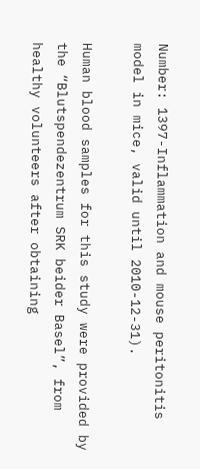Number: 1397-Inflammation and mouse peritonitis model in mice, valid until 2010-12-31).

Human blood samples for this study were provided by the “Blutspendezentrum SRK beider Basel”, from healthy volunteers after obtaining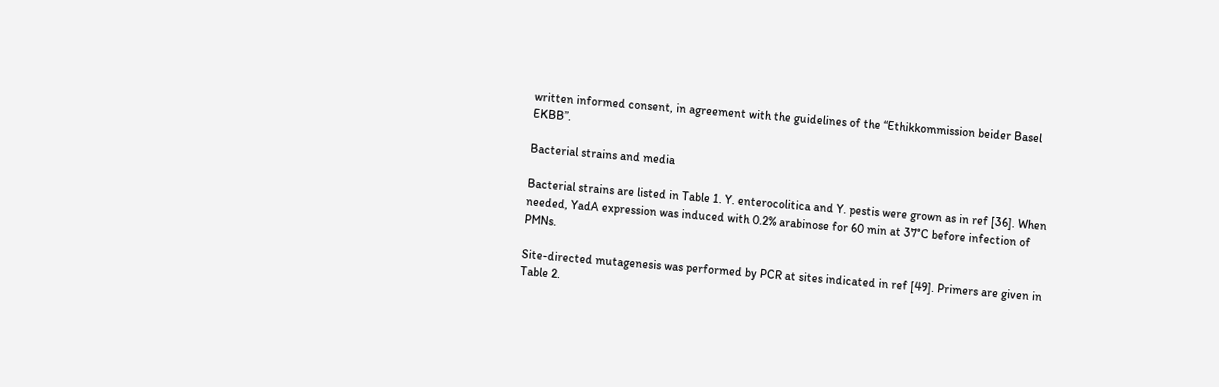written informed consent, in agreement with the guidelines of the “Ethikkommission beider Basel EKBB”.

Bacterial strains and media

Bacterial strains are listed in Table 1. Y. enterocolitica and Y. pestis were grown as in ref [36]. When needed, YadA expression was induced with 0.2% arabinose for 60 min at 37°C before infection of PMNs.

Site-directed mutagenesis was performed by PCR at sites indicated in ref [49]. Primers are given in Table 2.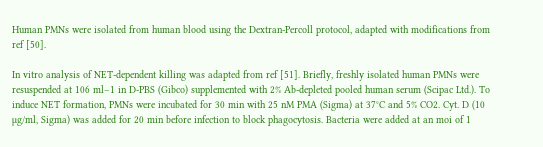Human PMNs were isolated from human blood using the Dextran-Percoll protocol, adapted with modifications from ref [50].

In vitro analysis of NET-dependent killing was adapted from ref [51]. Briefly, freshly isolated human PMNs were resuspended at 106 ml−1 in D-PBS (Gibco) supplemented with 2% Ab-depleted pooled human serum (Scipac Ltd.). To induce NET formation, PMNs were incubated for 30 min with 25 nM PMA (Sigma) at 37°C and 5% CO2. Cyt. D (10 µg/ml, Sigma) was added for 20 min before infection to block phagocytosis. Bacteria were added at an moi of 1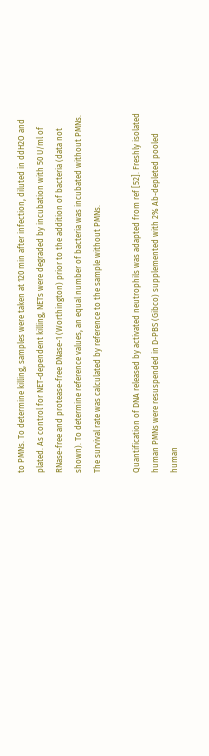to PMNs. To determine killing, samples were taken at 120 min after infection, diluted in ddH2O and plated. As control for NET-dependent killing, NETs were degraded by incubation with 50 U/ml of RNase-free and protease-free DNase-1 (Worthington) prior to the addition of bacteria (data not shown). To determine reference values, an equal number of bacteria was incubated without PMNs. The survival rate was calculated by reference to the sample without PMNs.

Quantification of DNA released by activated neutrophils was adapted from ref [52]. Freshly isolated human PMNs were resuspended in D-PBS (Gibco) supplemented with 2% Ab-depleted pooled human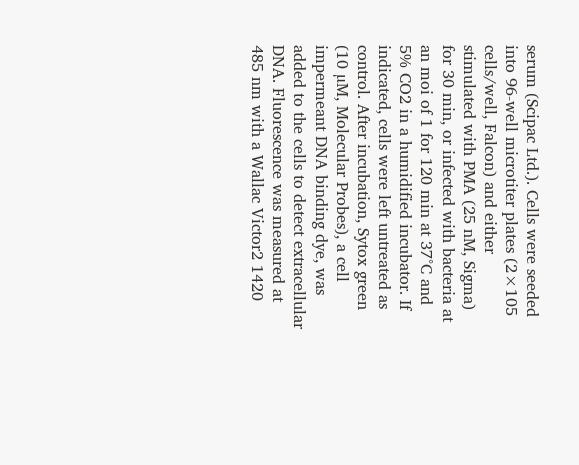serum (Scipac Ltd.). Cells were seeded into 96-well microtiter plates (2×105 cells/well, Falcon) and either stimulated with PMA (25 nM, Sigma) for 30 min, or infected with bacteria at an moi of 1 for 120 min at 37°C and 5% CO2 in a humidified incubator. If indicated, cells were left untreated as control. After incubation, Sytox green (10 µM, Molecular Probes), a cell impermeant DNA binding dye, was added to the cells to detect extracellular DNA. Fluorescence was measured at 485 nm with a Wallac Victor2 1420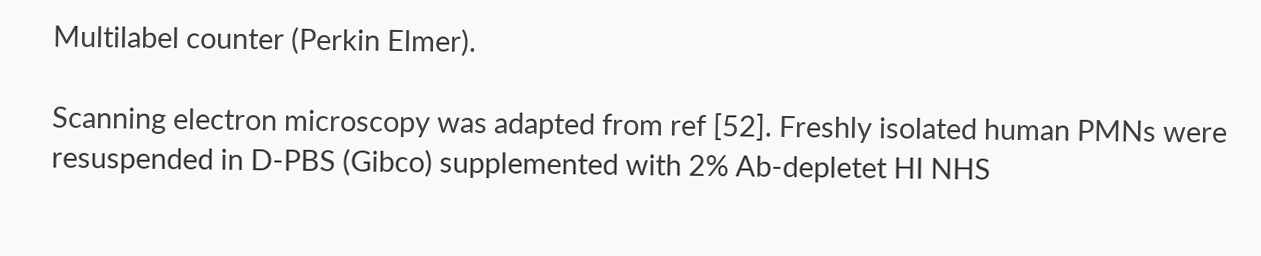Multilabel counter (Perkin Elmer).

Scanning electron microscopy was adapted from ref [52]. Freshly isolated human PMNs were resuspended in D-PBS (Gibco) supplemented with 2% Ab-depletet HI NHS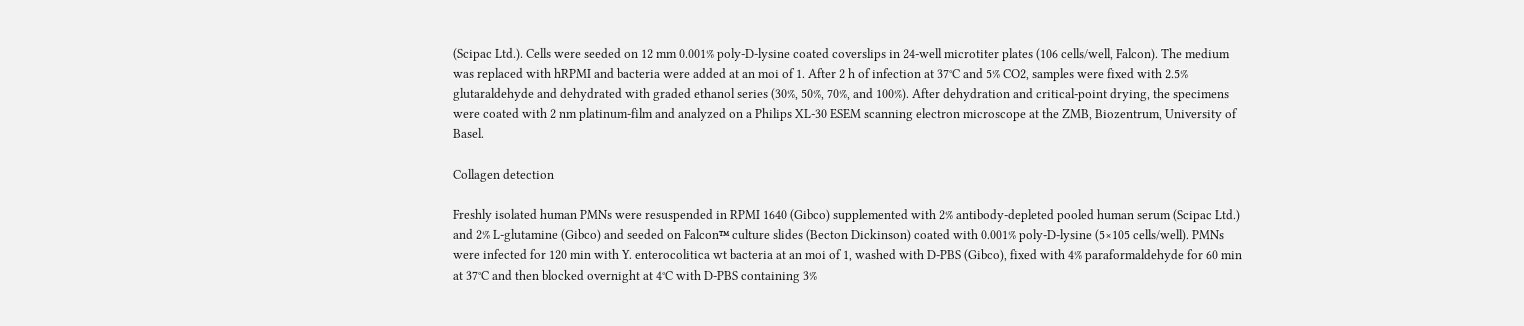(Scipac Ltd.). Cells were seeded on 12 mm 0.001% poly-D-lysine coated coverslips in 24-well microtiter plates (106 cells/well, Falcon). The medium was replaced with hRPMI and bacteria were added at an moi of 1. After 2 h of infection at 37°C and 5% CO2, samples were fixed with 2.5% glutaraldehyde and dehydrated with graded ethanol series (30%, 50%, 70%, and 100%). After dehydration and critical-point drying, the specimens were coated with 2 nm platinum-film and analyzed on a Philips XL-30 ESEM scanning electron microscope at the ZMB, Biozentrum, University of Basel.

Collagen detection

Freshly isolated human PMNs were resuspended in RPMI 1640 (Gibco) supplemented with 2% antibody-depleted pooled human serum (Scipac Ltd.) and 2% L-glutamine (Gibco) and seeded on Falcon™ culture slides (Becton Dickinson) coated with 0.001% poly-D-lysine (5×105 cells/well). PMNs were infected for 120 min with Y. enterocolitica wt bacteria at an moi of 1, washed with D-PBS (Gibco), fixed with 4% paraformaldehyde for 60 min at 37°C and then blocked overnight at 4°C with D-PBS containing 3%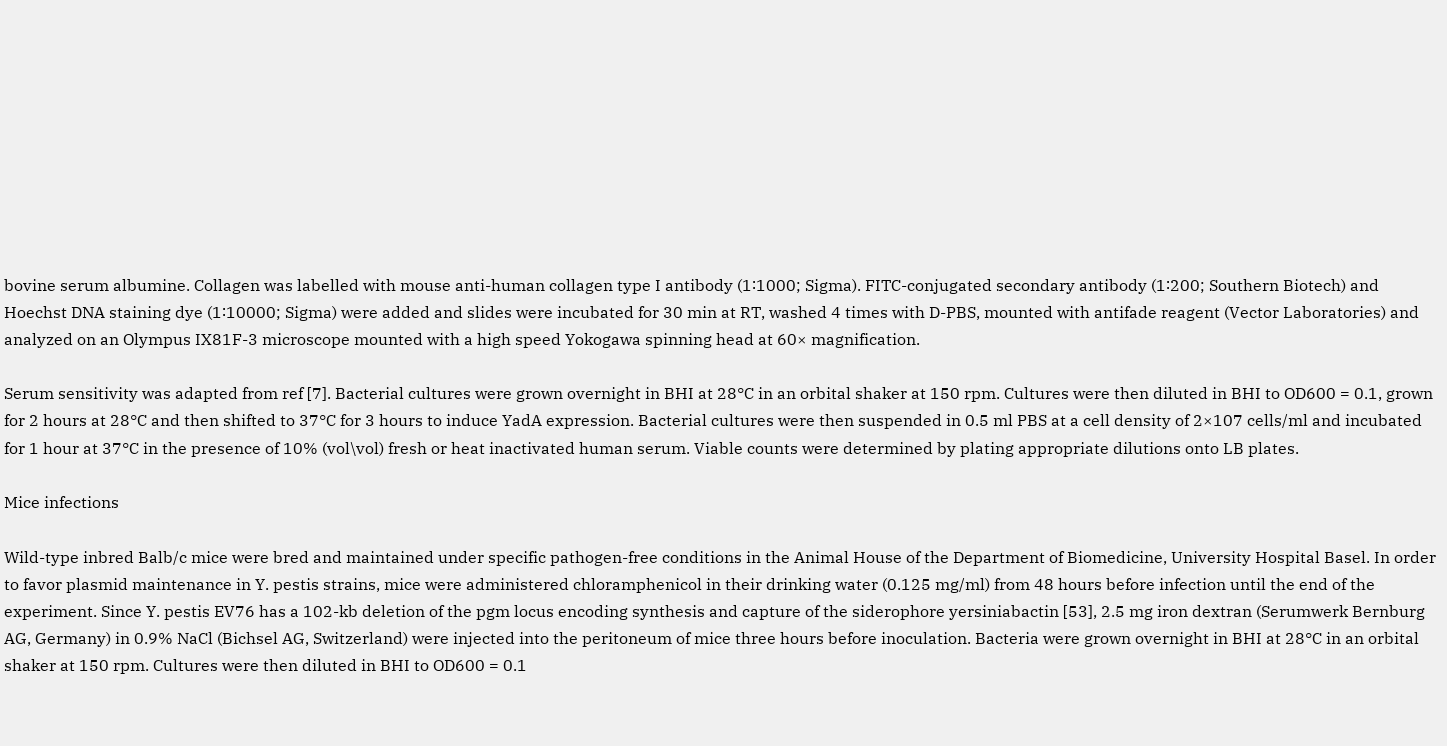bovine serum albumine. Collagen was labelled with mouse anti-human collagen type I antibody (1∶1000; Sigma). FITC-conjugated secondary antibody (1∶200; Southern Biotech) and Hoechst DNA staining dye (1∶10000; Sigma) were added and slides were incubated for 30 min at RT, washed 4 times with D-PBS, mounted with antifade reagent (Vector Laboratories) and analyzed on an Olympus IX81F-3 microscope mounted with a high speed Yokogawa spinning head at 60× magnification.

Serum sensitivity was adapted from ref [7]. Bacterial cultures were grown overnight in BHI at 28°C in an orbital shaker at 150 rpm. Cultures were then diluted in BHI to OD600 = 0.1, grown for 2 hours at 28°C and then shifted to 37°C for 3 hours to induce YadA expression. Bacterial cultures were then suspended in 0.5 ml PBS at a cell density of 2×107 cells/ml and incubated for 1 hour at 37°C in the presence of 10% (vol\vol) fresh or heat inactivated human serum. Viable counts were determined by plating appropriate dilutions onto LB plates.

Mice infections

Wild-type inbred Balb/c mice were bred and maintained under specific pathogen-free conditions in the Animal House of the Department of Biomedicine, University Hospital Basel. In order to favor plasmid maintenance in Y. pestis strains, mice were administered chloramphenicol in their drinking water (0.125 mg/ml) from 48 hours before infection until the end of the experiment. Since Y. pestis EV76 has a 102-kb deletion of the pgm locus encoding synthesis and capture of the siderophore yersiniabactin [53], 2.5 mg iron dextran (Serumwerk Bernburg AG, Germany) in 0.9% NaCl (Bichsel AG, Switzerland) were injected into the peritoneum of mice three hours before inoculation. Bacteria were grown overnight in BHI at 28°C in an orbital shaker at 150 rpm. Cultures were then diluted in BHI to OD600 = 0.1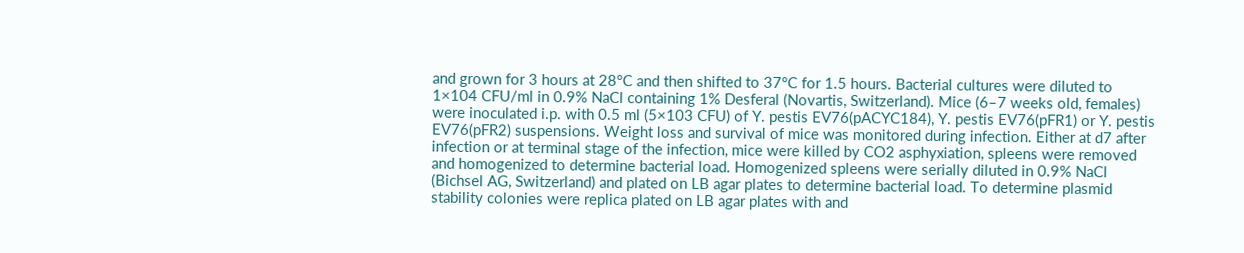and grown for 3 hours at 28°C and then shifted to 37°C for 1.5 hours. Bacterial cultures were diluted to 1×104 CFU/ml in 0.9% NaCl containing 1% Desferal (Novartis, Switzerland). Mice (6–7 weeks old, females) were inoculated i.p. with 0.5 ml (5×103 CFU) of Y. pestis EV76(pACYC184), Y. pestis EV76(pFR1) or Y. pestis EV76(pFR2) suspensions. Weight loss and survival of mice was monitored during infection. Either at d7 after infection or at terminal stage of the infection, mice were killed by CO2 asphyxiation, spleens were removed and homogenized to determine bacterial load. Homogenized spleens were serially diluted in 0.9% NaCl (Bichsel AG, Switzerland) and plated on LB agar plates to determine bacterial load. To determine plasmid stability colonies were replica plated on LB agar plates with and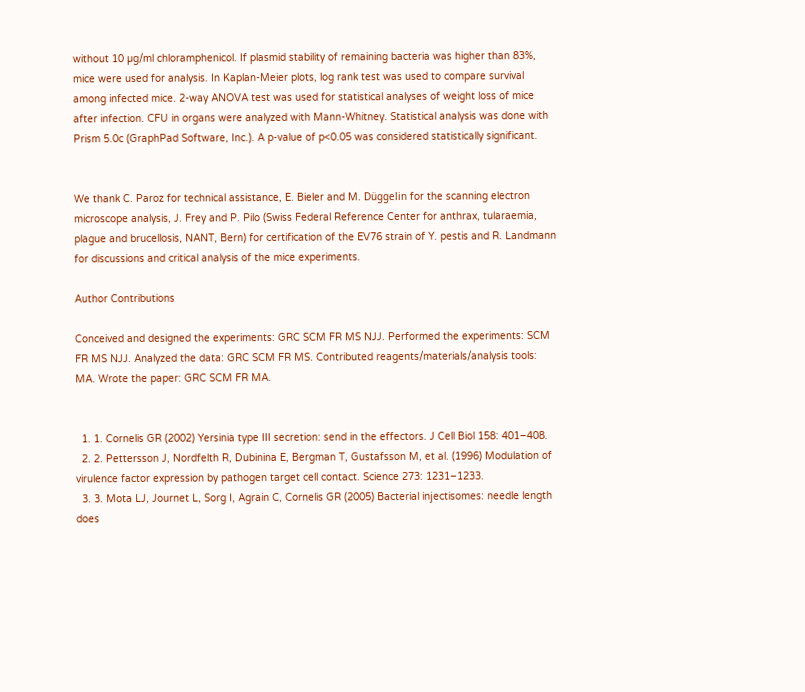without 10 µg/ml chloramphenicol. If plasmid stability of remaining bacteria was higher than 83%, mice were used for analysis. In Kaplan-Meier plots, log rank test was used to compare survival among infected mice. 2-way ANOVA test was used for statistical analyses of weight loss of mice after infection. CFU in organs were analyzed with Mann-Whitney. Statistical analysis was done with Prism 5.0c (GraphPad Software, Inc.). A p-value of p<0.05 was considered statistically significant.


We thank C. Paroz for technical assistance, E. Bieler and M. Düggelin for the scanning electron microscope analysis, J. Frey and P. Pilo (Swiss Federal Reference Center for anthrax, tularaemia, plague and brucellosis, NANT, Bern) for certification of the EV76 strain of Y. pestis and R. Landmann for discussions and critical analysis of the mice experiments.

Author Contributions

Conceived and designed the experiments: GRC SCM FR MS NJJ. Performed the experiments: SCM FR MS NJJ. Analyzed the data: GRC SCM FR MS. Contributed reagents/materials/analysis tools: MA. Wrote the paper: GRC SCM FR MA.


  1. 1. Cornelis GR (2002) Yersinia type III secretion: send in the effectors. J Cell Biol 158: 401–408.
  2. 2. Pettersson J, Nordfelth R, Dubinina E, Bergman T, Gustafsson M, et al. (1996) Modulation of virulence factor expression by pathogen target cell contact. Science 273: 1231–1233.
  3. 3. Mota LJ, Journet L, Sorg I, Agrain C, Cornelis GR (2005) Bacterial injectisomes: needle length does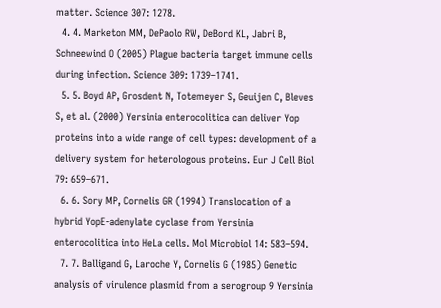matter. Science 307: 1278.
  4. 4. Marketon MM, DePaolo RW, DeBord KL, Jabri B, Schneewind O (2005) Plague bacteria target immune cells during infection. Science 309: 1739–1741.
  5. 5. Boyd AP, Grosdent N, Totemeyer S, Geuijen C, Bleves S, et al. (2000) Yersinia enterocolitica can deliver Yop proteins into a wide range of cell types: development of a delivery system for heterologous proteins. Eur J Cell Biol 79: 659–671.
  6. 6. Sory MP, Cornelis GR (1994) Translocation of a hybrid YopE-adenylate cyclase from Yersinia enterocolitica into HeLa cells. Mol Microbiol 14: 583–594.
  7. 7. Balligand G, Laroche Y, Cornelis G (1985) Genetic analysis of virulence plasmid from a serogroup 9 Yersinia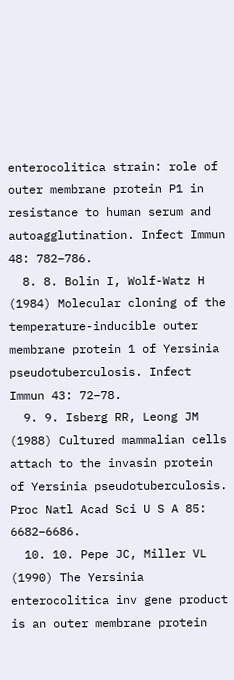enterocolitica strain: role of outer membrane protein P1 in resistance to human serum and autoagglutination. Infect Immun 48: 782–786.
  8. 8. Bolin I, Wolf-Watz H (1984) Molecular cloning of the temperature-inducible outer membrane protein 1 of Yersinia pseudotuberculosis. Infect Immun 43: 72–78.
  9. 9. Isberg RR, Leong JM (1988) Cultured mammalian cells attach to the invasin protein of Yersinia pseudotuberculosis. Proc Natl Acad Sci U S A 85: 6682–6686.
  10. 10. Pepe JC, Miller VL (1990) The Yersinia enterocolitica inv gene product is an outer membrane protein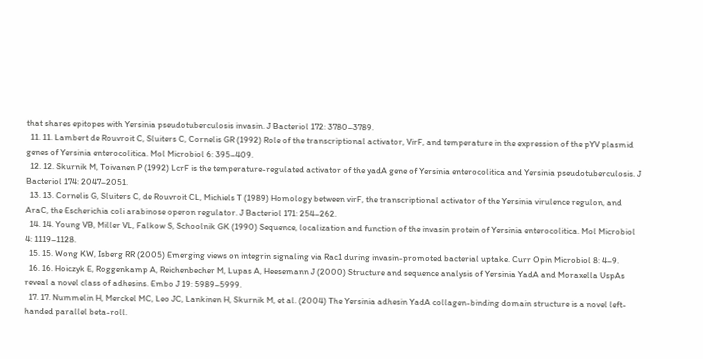that shares epitopes with Yersinia pseudotuberculosis invasin. J Bacteriol 172: 3780–3789.
  11. 11. Lambert de Rouvroit C, Sluiters C, Cornelis GR (1992) Role of the transcriptional activator, VirF, and temperature in the expression of the pYV plasmid genes of Yersinia enterocolitica. Mol Microbiol 6: 395–409.
  12. 12. Skurnik M, Toivanen P (1992) LcrF is the temperature-regulated activator of the yadA gene of Yersinia enterocolitica and Yersinia pseudotuberculosis. J Bacteriol 174: 2047–2051.
  13. 13. Cornelis G, Sluiters C, de Rouvroit CL, Michiels T (1989) Homology between virF, the transcriptional activator of the Yersinia virulence regulon, and AraC, the Escherichia coli arabinose operon regulator. J Bacteriol 171: 254–262.
  14. 14. Young VB, Miller VL, Falkow S, Schoolnik GK (1990) Sequence, localization and function of the invasin protein of Yersinia enterocolitica. Mol Microbiol 4: 1119–1128.
  15. 15. Wong KW, Isberg RR (2005) Emerging views on integrin signaling via Rac1 during invasin-promoted bacterial uptake. Curr Opin Microbiol 8: 4–9.
  16. 16. Hoiczyk E, Roggenkamp A, Reichenbecher M, Lupas A, Heesemann J (2000) Structure and sequence analysis of Yersinia YadA and Moraxella UspAs reveal a novel class of adhesins. Embo J 19: 5989–5999.
  17. 17. Nummelin H, Merckel MC, Leo JC, Lankinen H, Skurnik M, et al. (2004) The Yersinia adhesin YadA collagen-binding domain structure is a novel left-handed parallel beta-roll.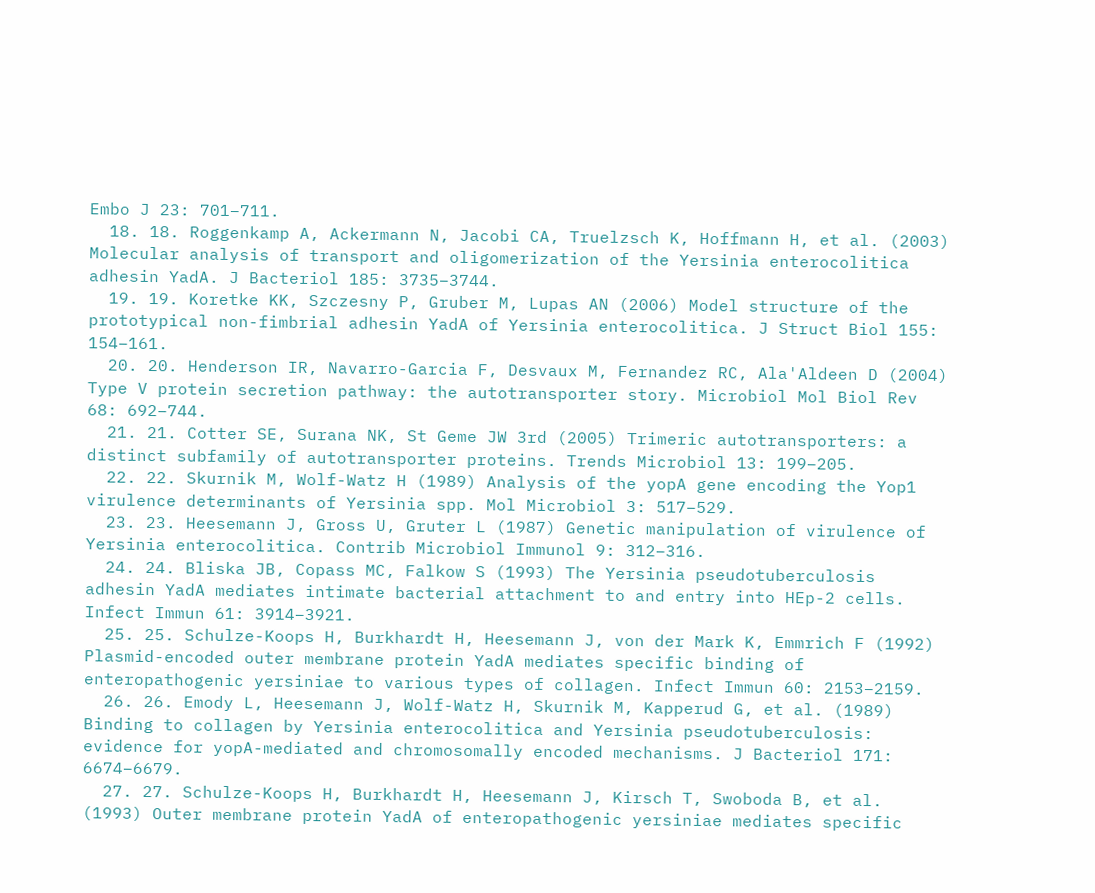Embo J 23: 701–711.
  18. 18. Roggenkamp A, Ackermann N, Jacobi CA, Truelzsch K, Hoffmann H, et al. (2003) Molecular analysis of transport and oligomerization of the Yersinia enterocolitica adhesin YadA. J Bacteriol 185: 3735–3744.
  19. 19. Koretke KK, Szczesny P, Gruber M, Lupas AN (2006) Model structure of the prototypical non-fimbrial adhesin YadA of Yersinia enterocolitica. J Struct Biol 155: 154–161.
  20. 20. Henderson IR, Navarro-Garcia F, Desvaux M, Fernandez RC, Ala'Aldeen D (2004) Type V protein secretion pathway: the autotransporter story. Microbiol Mol Biol Rev 68: 692–744.
  21. 21. Cotter SE, Surana NK, St Geme JW 3rd (2005) Trimeric autotransporters: a distinct subfamily of autotransporter proteins. Trends Microbiol 13: 199–205.
  22. 22. Skurnik M, Wolf-Watz H (1989) Analysis of the yopA gene encoding the Yop1 virulence determinants of Yersinia spp. Mol Microbiol 3: 517–529.
  23. 23. Heesemann J, Gross U, Gruter L (1987) Genetic manipulation of virulence of Yersinia enterocolitica. Contrib Microbiol Immunol 9: 312–316.
  24. 24. Bliska JB, Copass MC, Falkow S (1993) The Yersinia pseudotuberculosis adhesin YadA mediates intimate bacterial attachment to and entry into HEp-2 cells. Infect Immun 61: 3914–3921.
  25. 25. Schulze-Koops H, Burkhardt H, Heesemann J, von der Mark K, Emmrich F (1992) Plasmid-encoded outer membrane protein YadA mediates specific binding of enteropathogenic yersiniae to various types of collagen. Infect Immun 60: 2153–2159.
  26. 26. Emody L, Heesemann J, Wolf-Watz H, Skurnik M, Kapperud G, et al. (1989) Binding to collagen by Yersinia enterocolitica and Yersinia pseudotuberculosis: evidence for yopA-mediated and chromosomally encoded mechanisms. J Bacteriol 171: 6674–6679.
  27. 27. Schulze-Koops H, Burkhardt H, Heesemann J, Kirsch T, Swoboda B, et al. (1993) Outer membrane protein YadA of enteropathogenic yersiniae mediates specific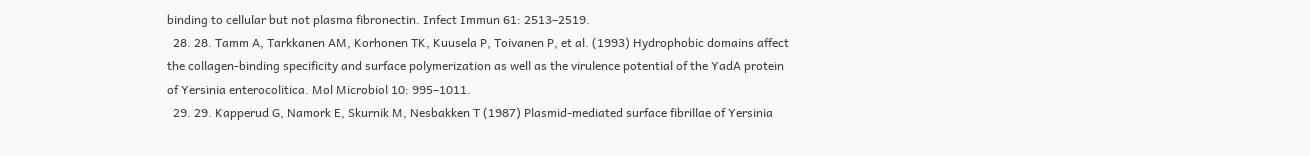binding to cellular but not plasma fibronectin. Infect Immun 61: 2513–2519.
  28. 28. Tamm A, Tarkkanen AM, Korhonen TK, Kuusela P, Toivanen P, et al. (1993) Hydrophobic domains affect the collagen-binding specificity and surface polymerization as well as the virulence potential of the YadA protein of Yersinia enterocolitica. Mol Microbiol 10: 995–1011.
  29. 29. Kapperud G, Namork E, Skurnik M, Nesbakken T (1987) Plasmid-mediated surface fibrillae of Yersinia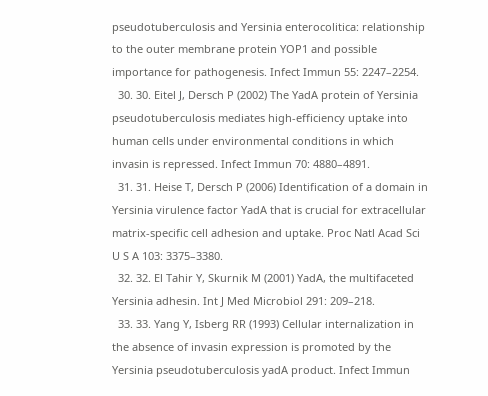pseudotuberculosis and Yersinia enterocolitica: relationship to the outer membrane protein YOP1 and possible importance for pathogenesis. Infect Immun 55: 2247–2254.
  30. 30. Eitel J, Dersch P (2002) The YadA protein of Yersinia pseudotuberculosis mediates high-efficiency uptake into human cells under environmental conditions in which invasin is repressed. Infect Immun 70: 4880–4891.
  31. 31. Heise T, Dersch P (2006) Identification of a domain in Yersinia virulence factor YadA that is crucial for extracellular matrix-specific cell adhesion and uptake. Proc Natl Acad Sci U S A 103: 3375–3380.
  32. 32. El Tahir Y, Skurnik M (2001) YadA, the multifaceted Yersinia adhesin. Int J Med Microbiol 291: 209–218.
  33. 33. Yang Y, Isberg RR (1993) Cellular internalization in the absence of invasin expression is promoted by the Yersinia pseudotuberculosis yadA product. Infect Immun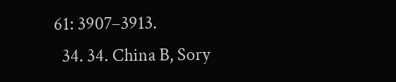61: 3907–3913.
  34. 34. China B, Sory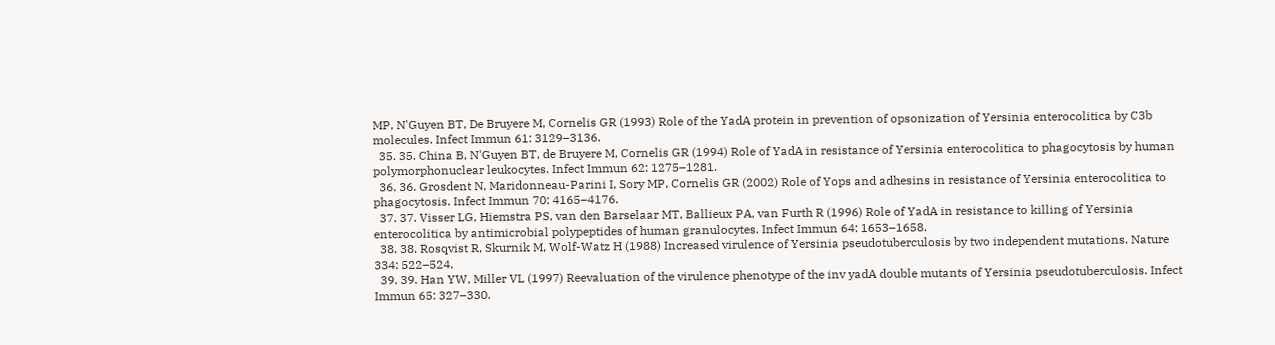MP, N'Guyen BT, De Bruyere M, Cornelis GR (1993) Role of the YadA protein in prevention of opsonization of Yersinia enterocolitica by C3b molecules. Infect Immun 61: 3129–3136.
  35. 35. China B, N'Guyen BT, de Bruyere M, Cornelis GR (1994) Role of YadA in resistance of Yersinia enterocolitica to phagocytosis by human polymorphonuclear leukocytes. Infect Immun 62: 1275–1281.
  36. 36. Grosdent N, Maridonneau-Parini I, Sory MP, Cornelis GR (2002) Role of Yops and adhesins in resistance of Yersinia enterocolitica to phagocytosis. Infect Immun 70: 4165–4176.
  37. 37. Visser LG, Hiemstra PS, van den Barselaar MT, Ballieux PA, van Furth R (1996) Role of YadA in resistance to killing of Yersinia enterocolitica by antimicrobial polypeptides of human granulocytes. Infect Immun 64: 1653–1658.
  38. 38. Rosqvist R, Skurnik M, Wolf-Watz H (1988) Increased virulence of Yersinia pseudotuberculosis by two independent mutations. Nature 334: 522–524.
  39. 39. Han YW, Miller VL (1997) Reevaluation of the virulence phenotype of the inv yadA double mutants of Yersinia pseudotuberculosis. Infect Immun 65: 327–330.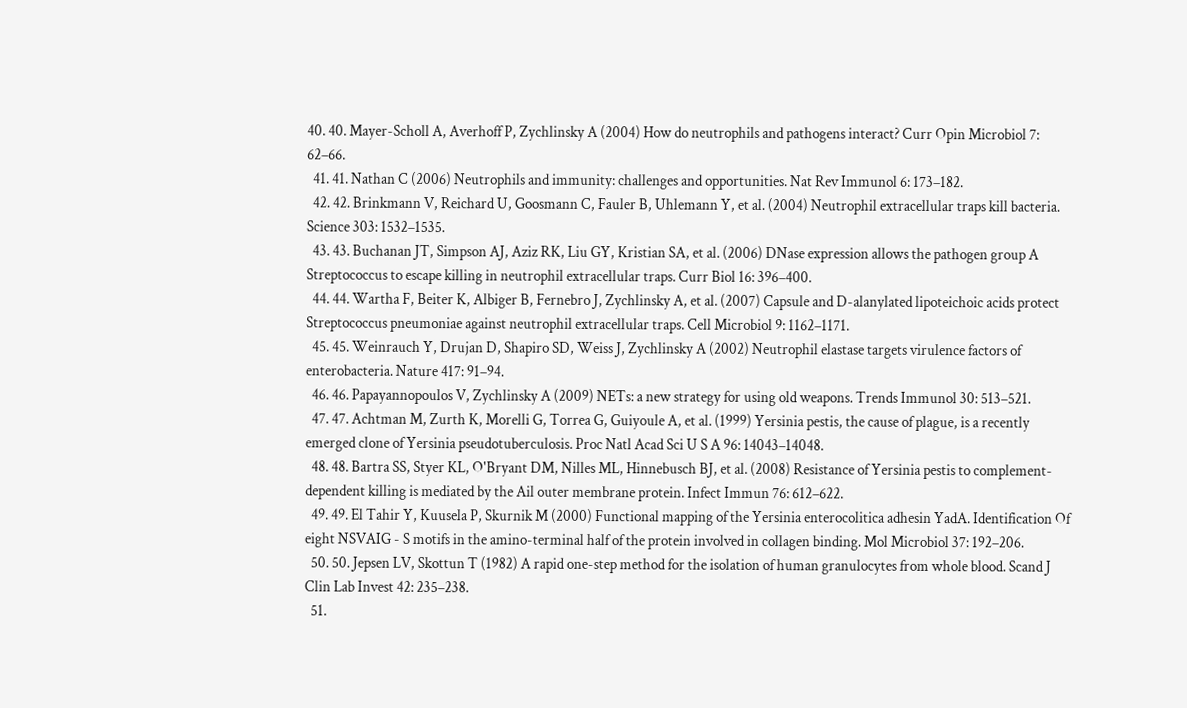40. 40. Mayer-Scholl A, Averhoff P, Zychlinsky A (2004) How do neutrophils and pathogens interact? Curr Opin Microbiol 7: 62–66.
  41. 41. Nathan C (2006) Neutrophils and immunity: challenges and opportunities. Nat Rev Immunol 6: 173–182.
  42. 42. Brinkmann V, Reichard U, Goosmann C, Fauler B, Uhlemann Y, et al. (2004) Neutrophil extracellular traps kill bacteria. Science 303: 1532–1535.
  43. 43. Buchanan JT, Simpson AJ, Aziz RK, Liu GY, Kristian SA, et al. (2006) DNase expression allows the pathogen group A Streptococcus to escape killing in neutrophil extracellular traps. Curr Biol 16: 396–400.
  44. 44. Wartha F, Beiter K, Albiger B, Fernebro J, Zychlinsky A, et al. (2007) Capsule and D-alanylated lipoteichoic acids protect Streptococcus pneumoniae against neutrophil extracellular traps. Cell Microbiol 9: 1162–1171.
  45. 45. Weinrauch Y, Drujan D, Shapiro SD, Weiss J, Zychlinsky A (2002) Neutrophil elastase targets virulence factors of enterobacteria. Nature 417: 91–94.
  46. 46. Papayannopoulos V, Zychlinsky A (2009) NETs: a new strategy for using old weapons. Trends Immunol 30: 513–521.
  47. 47. Achtman M, Zurth K, Morelli G, Torrea G, Guiyoule A, et al. (1999) Yersinia pestis, the cause of plague, is a recently emerged clone of Yersinia pseudotuberculosis. Proc Natl Acad Sci U S A 96: 14043–14048.
  48. 48. Bartra SS, Styer KL, O'Bryant DM, Nilles ML, Hinnebusch BJ, et al. (2008) Resistance of Yersinia pestis to complement-dependent killing is mediated by the Ail outer membrane protein. Infect Immun 76: 612–622.
  49. 49. El Tahir Y, Kuusela P, Skurnik M (2000) Functional mapping of the Yersinia enterocolitica adhesin YadA. Identification Of eight NSVAIG - S motifs in the amino-terminal half of the protein involved in collagen binding. Mol Microbiol 37: 192–206.
  50. 50. Jepsen LV, Skottun T (1982) A rapid one-step method for the isolation of human granulocytes from whole blood. Scand J Clin Lab Invest 42: 235–238.
  51.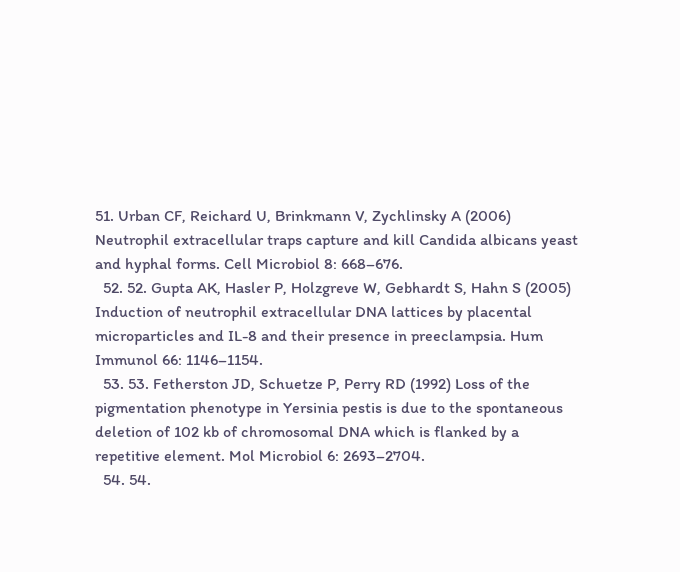51. Urban CF, Reichard U, Brinkmann V, Zychlinsky A (2006) Neutrophil extracellular traps capture and kill Candida albicans yeast and hyphal forms. Cell Microbiol 8: 668–676.
  52. 52. Gupta AK, Hasler P, Holzgreve W, Gebhardt S, Hahn S (2005) Induction of neutrophil extracellular DNA lattices by placental microparticles and IL-8 and their presence in preeclampsia. Hum Immunol 66: 1146–1154.
  53. 53. Fetherston JD, Schuetze P, Perry RD (1992) Loss of the pigmentation phenotype in Yersinia pestis is due to the spontaneous deletion of 102 kb of chromosomal DNA which is flanked by a repetitive element. Mol Microbiol 6: 2693–2704.
  54. 54.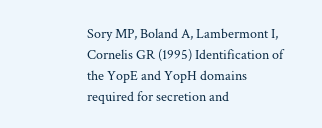Sory MP, Boland A, Lambermont I, Cornelis GR (1995) Identification of the YopE and YopH domains required for secretion and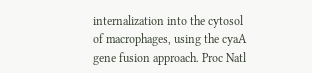internalization into the cytosol of macrophages, using the cyaA gene fusion approach. Proc Natl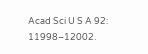Acad Sci U S A 92: 11998–12002.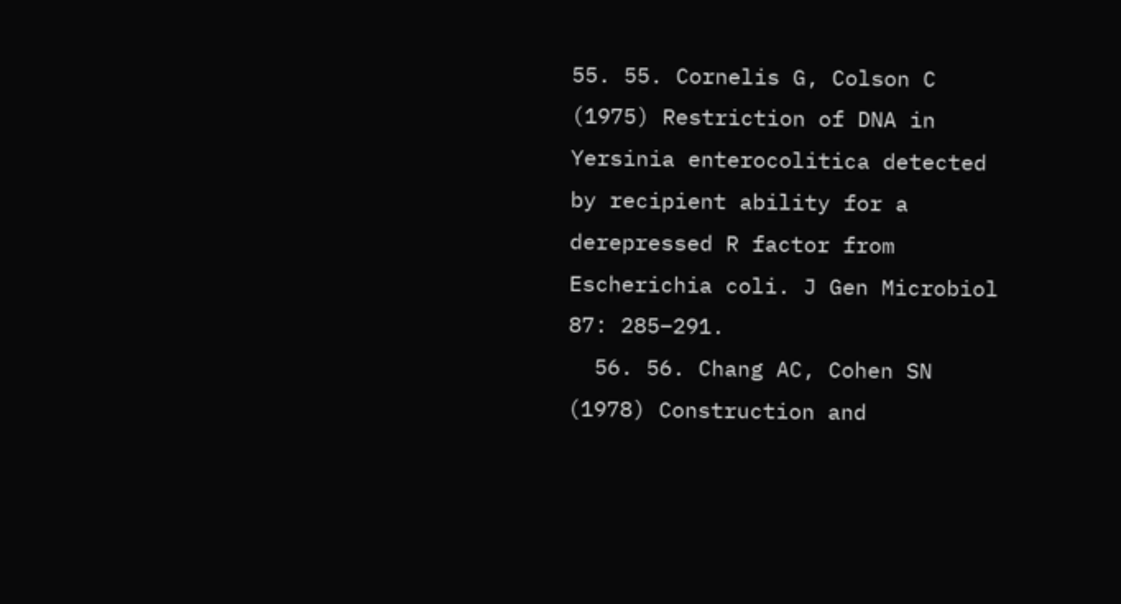55. 55. Cornelis G, Colson C (1975) Restriction of DNA in Yersinia enterocolitica detected by recipient ability for a derepressed R factor from Escherichia coli. J Gen Microbiol 87: 285–291.
  56. 56. Chang AC, Cohen SN (1978) Construction and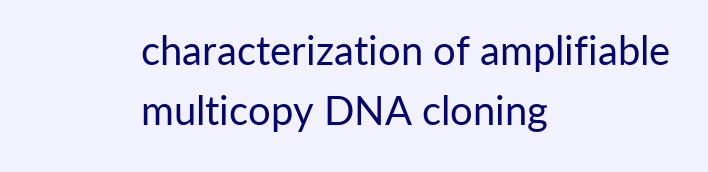characterization of amplifiable multicopy DNA cloning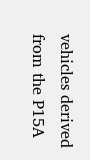vehicles derived from the P15A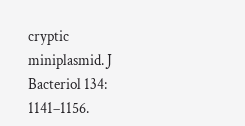cryptic miniplasmid. J Bacteriol 134: 1141–1156.